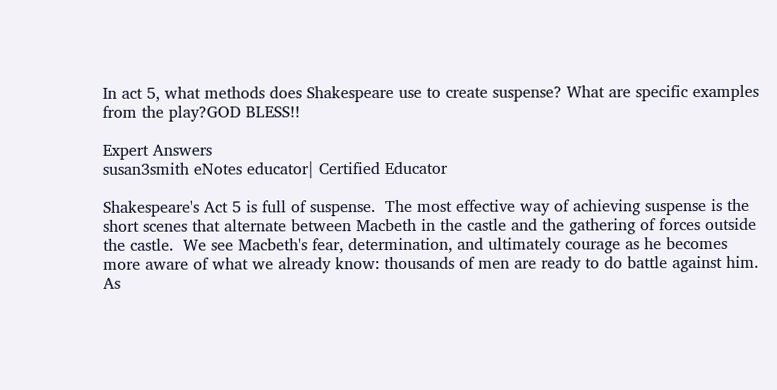In act 5, what methods does Shakespeare use to create suspense? What are specific examples from the play?GOD BLESS!!

Expert Answers
susan3smith eNotes educator| Certified Educator

Shakespeare's Act 5 is full of suspense.  The most effective way of achieving suspense is the short scenes that alternate between Macbeth in the castle and the gathering of forces outside the castle.  We see Macbeth's fear, determination, and ultimately courage as he becomes more aware of what we already know: thousands of men are ready to do battle against him.  As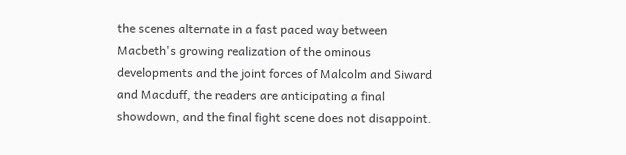the scenes alternate in a fast paced way between Macbeth's growing realization of the ominous developments and the joint forces of Malcolm and Siward and Macduff, the readers are anticipating a final showdown, and the final fight scene does not disappoint.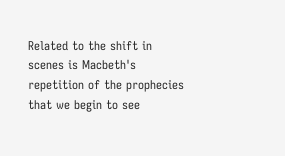Related to the shift in scenes is Macbeth's repetition of the prophecies that we begin to see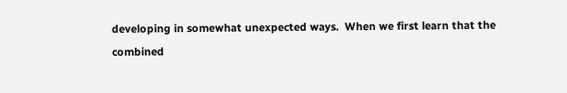developing in somewhat unexpected ways.  When we first learn that the combined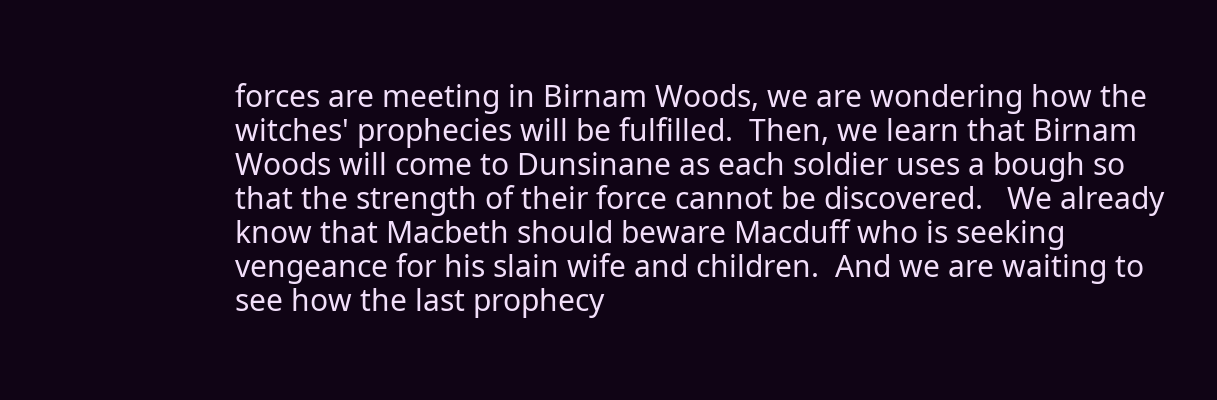forces are meeting in Birnam Woods, we are wondering how the witches' prophecies will be fulfilled.  Then, we learn that Birnam Woods will come to Dunsinane as each soldier uses a bough so that the strength of their force cannot be discovered.   We already know that Macbeth should beware Macduff who is seeking vengeance for his slain wife and children.  And we are waiting to see how the last prophecy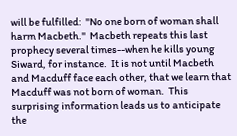will be fulfilled:  "No one born of woman shall harm Macbeth."  Macbeth repeats this last prophecy several times--when he kills young Siward, for instance.  It is not until Macbeth and Macduff face each other, that we learn that Macduff was not born of woman.  This surprising information leads us to anticipate the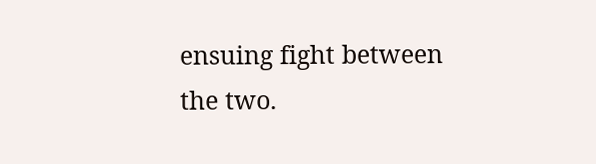ensuing fight between the two.